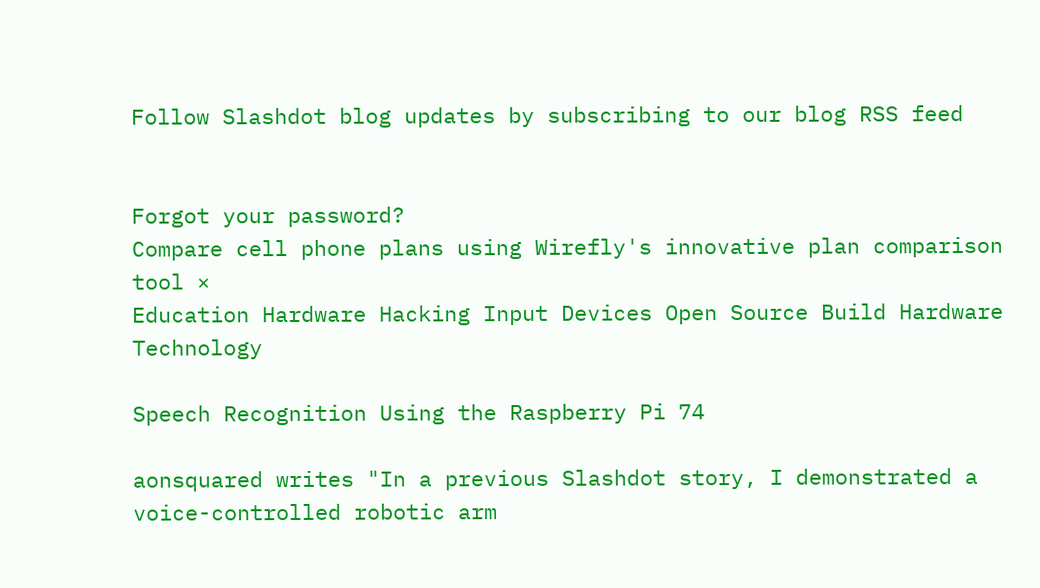Follow Slashdot blog updates by subscribing to our blog RSS feed


Forgot your password?
Compare cell phone plans using Wirefly's innovative plan comparison tool ×
Education Hardware Hacking Input Devices Open Source Build Hardware Technology

Speech Recognition Using the Raspberry Pi 74

aonsquared writes "In a previous Slashdot story, I demonstrated a voice-controlled robotic arm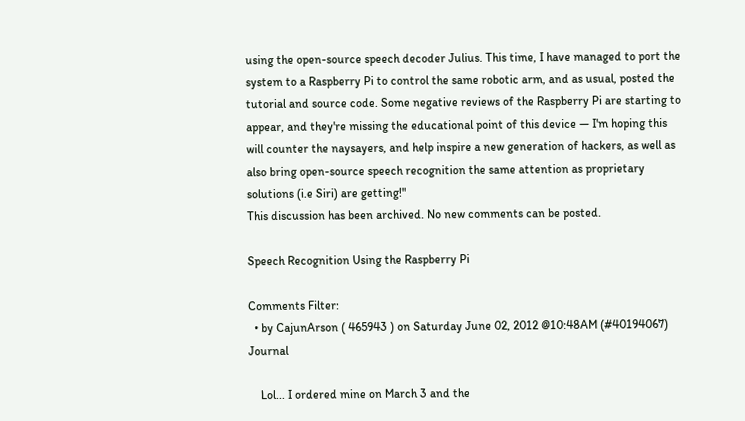using the open-source speech decoder Julius. This time, I have managed to port the system to a Raspberry Pi to control the same robotic arm, and as usual, posted the tutorial and source code. Some negative reviews of the Raspberry Pi are starting to appear, and they're missing the educational point of this device — I'm hoping this will counter the naysayers, and help inspire a new generation of hackers, as well as also bring open-source speech recognition the same attention as proprietary solutions (i.e Siri) are getting!"
This discussion has been archived. No new comments can be posted.

Speech Recognition Using the Raspberry Pi

Comments Filter:
  • by CajunArson ( 465943 ) on Saturday June 02, 2012 @10:48AM (#40194067) Journal

    Lol... I ordered mine on March 3 and the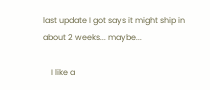last update I got says it might ship in about 2 weeks... maybe...

    I like a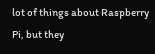lot of things about Raspberry Pi, but they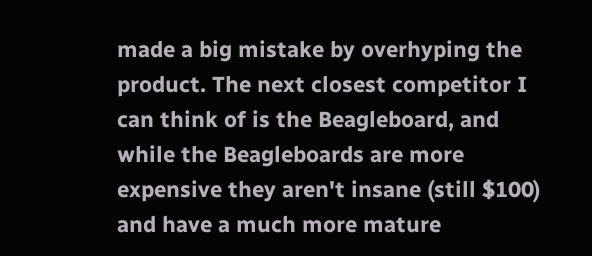made a big mistake by overhyping the product. The next closest competitor I can think of is the Beagleboard, and while the Beagleboards are more expensive they aren't insane (still $100) and have a much more mature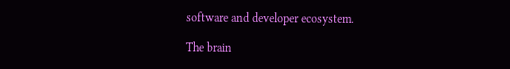software and developer ecosystem.

The brain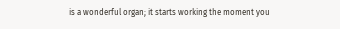is a wonderful organ; it starts working the moment you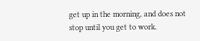get up in the morning, and does not stop until you get to work.